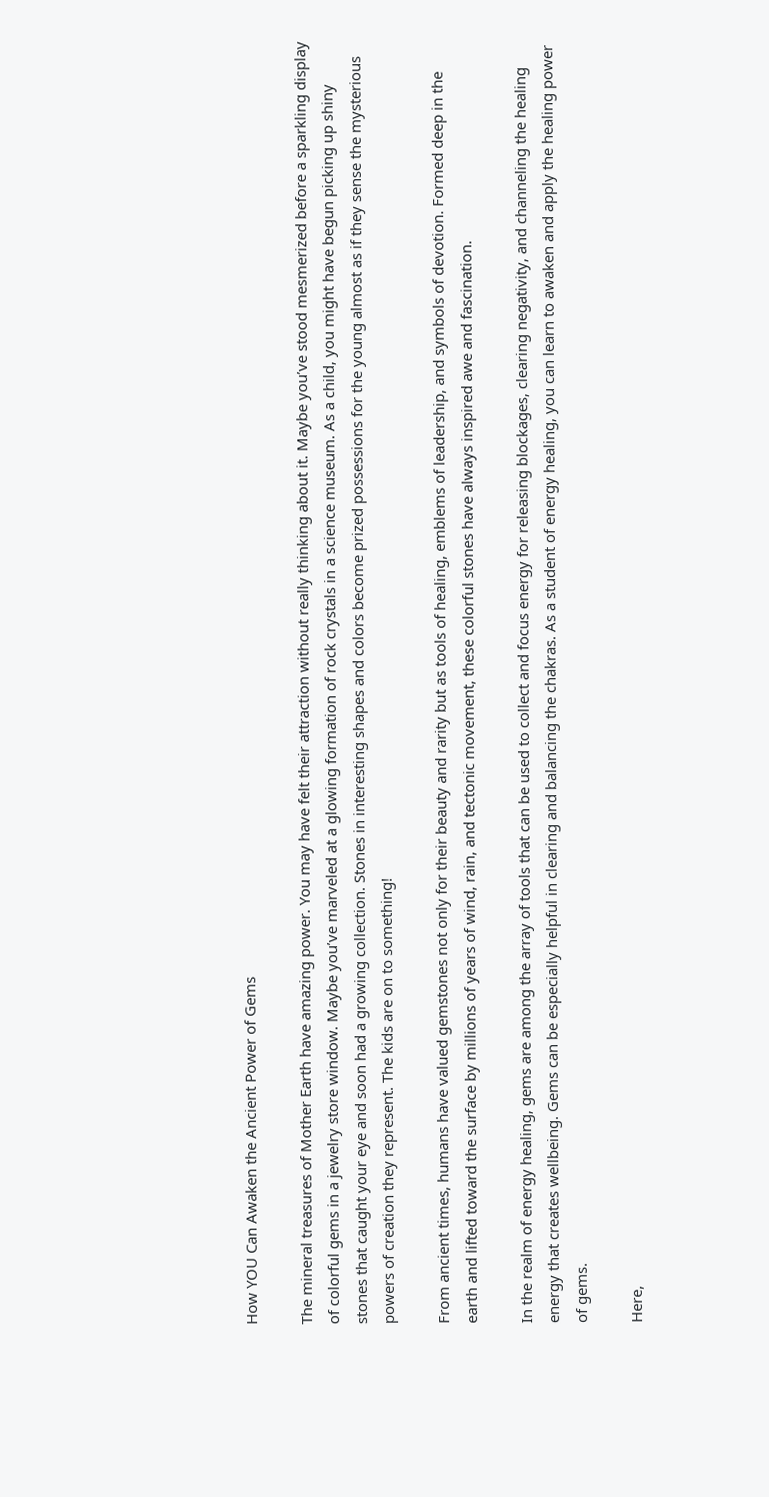How YOU Can Awaken the Ancient Power of Gems

The mineral treasures of Mother Earth have amazing power. You may have felt their attraction without really thinking about it. Maybe you’ve stood mesmerized before a sparkling display of colorful gems in a jewelry store window. Maybe you’ve marveled at a glowing formation of rock crystals in a science museum. As a child, you might have begun picking up shiny stones that caught your eye and soon had a growing collection. Stones in interesting shapes and colors become prized possessions for the young almost as if they sense the mysterious powers of creation they represent. The kids are on to something!

From ancient times, humans have valued gemstones not only for their beauty and rarity but as tools of healing, emblems of leadership, and symbols of devotion. Formed deep in the earth and lifted toward the surface by millions of years of wind, rain, and tectonic movement, these colorful stones have always inspired awe and fascination.

In the realm of energy healing, gems are among the array of tools that can be used to collect and focus energy for releasing blockages, clearing negativity, and channeling the healing energy that creates wellbeing. Gems can be especially helpful in clearing and balancing the chakras. As a student of energy healing, you can learn to awaken and apply the healing power of gems.

Here,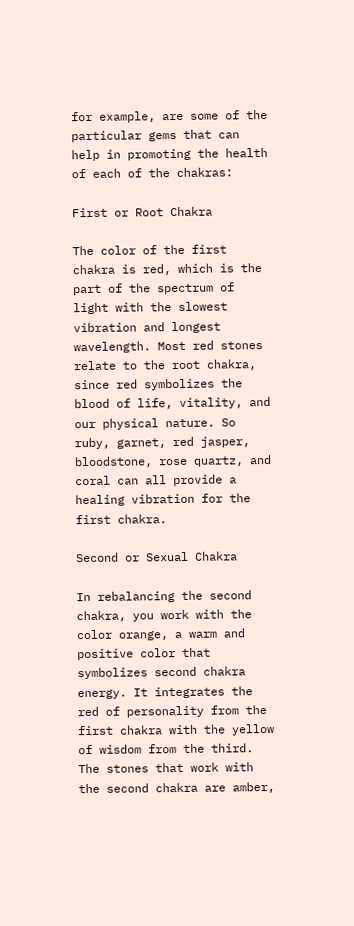for example, are some of the particular gems that can help in promoting the health of each of the chakras:

First or Root Chakra

The color of the first chakra is red, which is the part of the spectrum of light with the slowest vibration and longest wavelength. Most red stones relate to the root chakra, since red symbolizes the blood of life, vitality, and our physical nature. So ruby, garnet, red jasper, bloodstone, rose quartz, and coral can all provide a healing vibration for the first chakra.

Second or Sexual Chakra

In rebalancing the second chakra, you work with the color orange, a warm and positive color that symbolizes second chakra energy. It integrates the red of personality from the first chakra with the yellow of wisdom from the third. The stones that work with the second chakra are amber,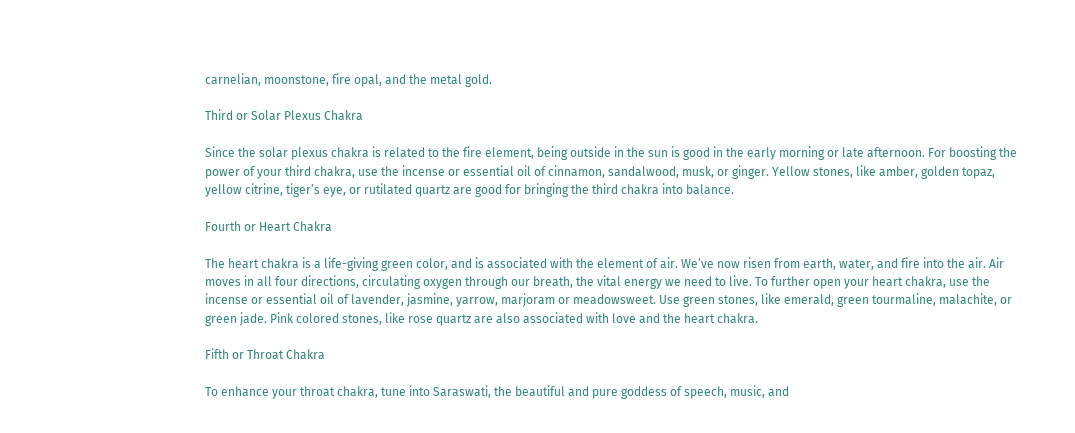carnelian, moonstone, fire opal, and the metal gold.

Third or Solar Plexus Chakra

Since the solar plexus chakra is related to the fire element, being outside in the sun is good in the early morning or late afternoon. For boosting the power of your third chakra, use the incense or essential oil of cinnamon, sandalwood, musk, or ginger. Yellow stones, like amber, golden topaz, yellow citrine, tiger’s eye, or rutilated quartz are good for bringing the third chakra into balance.

Fourth or Heart Chakra

The heart chakra is a life-giving green color, and is associated with the element of air. We’ve now risen from earth, water, and fire into the air. Air moves in all four directions, circulating oxygen through our breath, the vital energy we need to live. To further open your heart chakra, use the incense or essential oil of lavender, jasmine, yarrow, marjoram or meadowsweet. Use green stones, like emerald, green tourmaline, malachite, or green jade. Pink colored stones, like rose quartz are also associated with love and the heart chakra.

Fifth or Throat Chakra

To enhance your throat chakra, tune into Saraswati, the beautiful and pure goddess of speech, music, and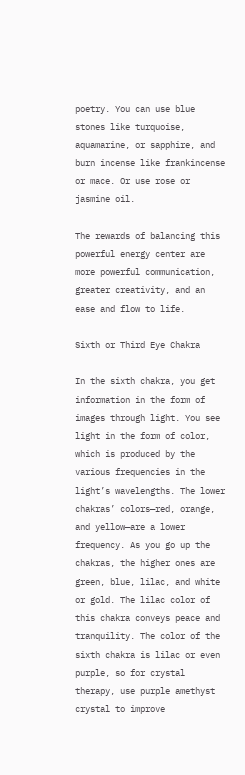poetry. You can use blue stones like turquoise, aquamarine, or sapphire, and burn incense like frankincense or mace. Or use rose or jasmine oil.

The rewards of balancing this powerful energy center are more powerful communication, greater creativity, and an ease and flow to life.

Sixth or Third Eye Chakra

In the sixth chakra, you get information in the form of images through light. You see light in the form of color, which is produced by the various frequencies in the light’s wavelengths. The lower chakras’ colors—red, orange, and yellow—are a lower frequency. As you go up the chakras, the higher ones are green, blue, lilac, and white or gold. The lilac color of this chakra conveys peace and tranquility. The color of the sixth chakra is lilac or even purple, so for crystal therapy, use purple amethyst crystal to improve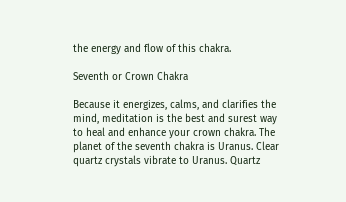the energy and flow of this chakra.

Seventh or Crown Chakra

Because it energizes, calms, and clarifies the mind, meditation is the best and surest way to heal and enhance your crown chakra. The planet of the seventh chakra is Uranus. Clear quartz crystals vibrate to Uranus. Quartz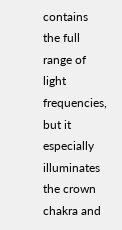contains the full range of light frequencies, but it especially illuminates the crown chakra and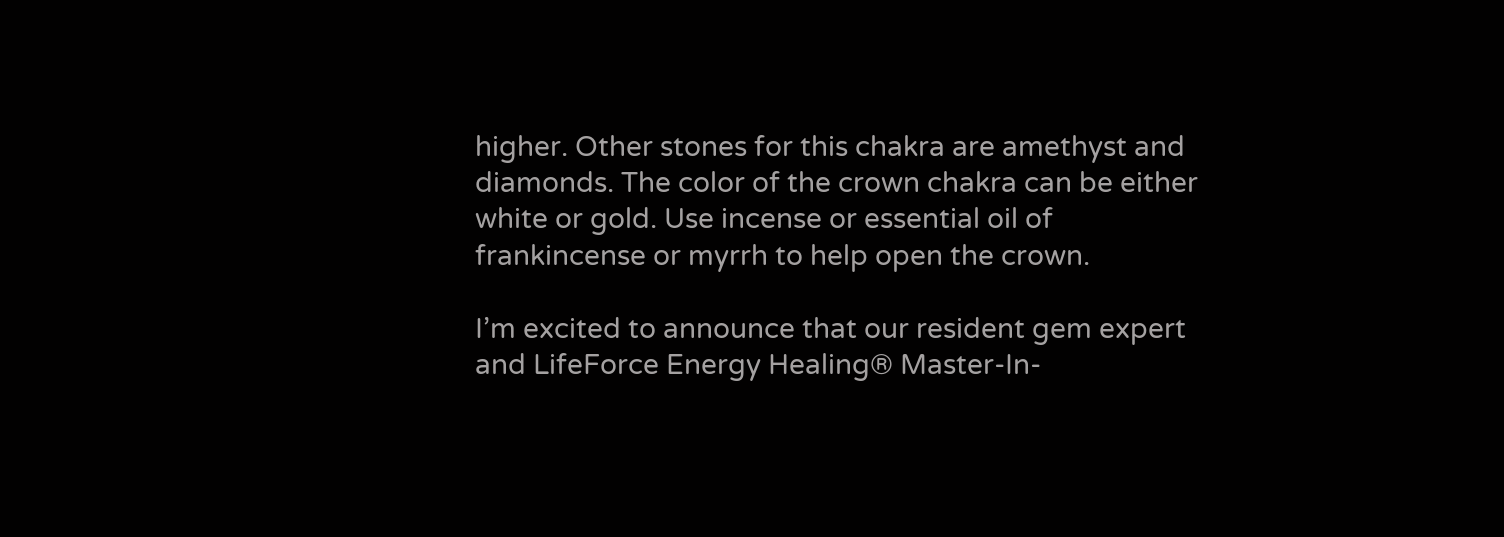higher. Other stones for this chakra are amethyst and diamonds. The color of the crown chakra can be either white or gold. Use incense or essential oil of frankincense or myrrh to help open the crown.

I’m excited to announce that our resident gem expert and LifeForce Energy Healing® Master-In-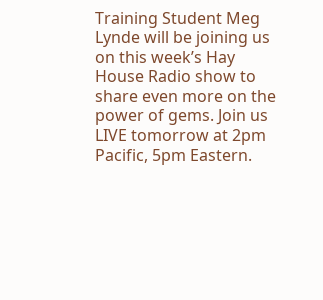Training Student Meg Lynde will be joining us on this week’s Hay House Radio show to share even more on the power of gems. Join us LIVE tomorrow at 2pm Pacific, 5pm Eastern.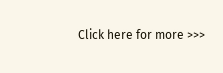Click here for more >>>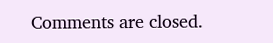Comments are closed.